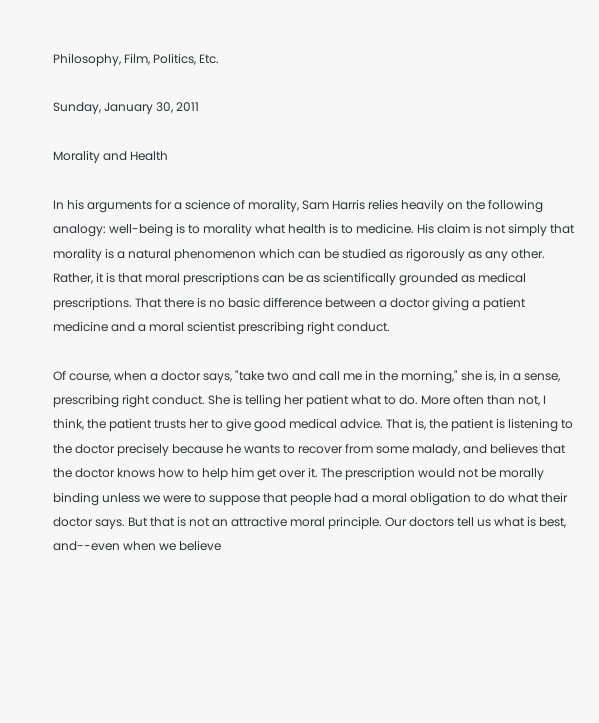Philosophy, Film, Politics, Etc.

Sunday, January 30, 2011

Morality and Health

In his arguments for a science of morality, Sam Harris relies heavily on the following analogy: well-being is to morality what health is to medicine. His claim is not simply that morality is a natural phenomenon which can be studied as rigorously as any other. Rather, it is that moral prescriptions can be as scientifically grounded as medical prescriptions. That there is no basic difference between a doctor giving a patient medicine and a moral scientist prescribing right conduct.

Of course, when a doctor says, "take two and call me in the morning," she is, in a sense, prescribing right conduct. She is telling her patient what to do. More often than not, I think, the patient trusts her to give good medical advice. That is, the patient is listening to the doctor precisely because he wants to recover from some malady, and believes that the doctor knows how to help him get over it. The prescription would not be morally binding unless we were to suppose that people had a moral obligation to do what their doctor says. But that is not an attractive moral principle. Our doctors tell us what is best, and--even when we believe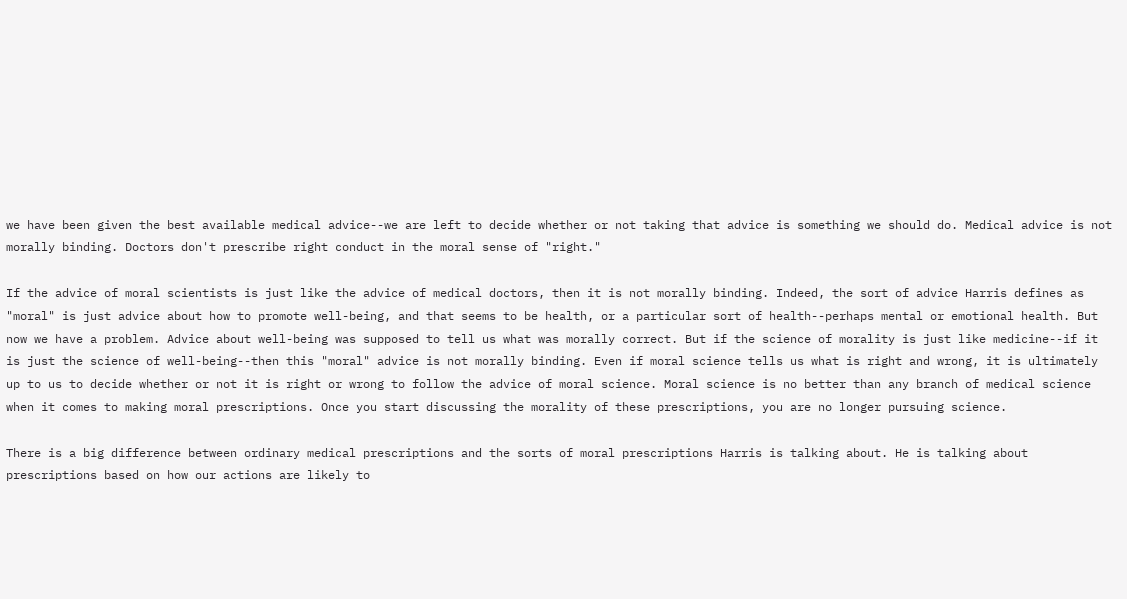we have been given the best available medical advice--we are left to decide whether or not taking that advice is something we should do. Medical advice is not morally binding. Doctors don't prescribe right conduct in the moral sense of "right."

If the advice of moral scientists is just like the advice of medical doctors, then it is not morally binding. Indeed, the sort of advice Harris defines as "moral" is just advice about how to promote well-being, and that seems to be health, or a particular sort of health--perhaps mental or emotional health. But now we have a problem. Advice about well-being was supposed to tell us what was morally correct. But if the science of morality is just like medicine--if it is just the science of well-being--then this "moral" advice is not morally binding. Even if moral science tells us what is right and wrong, it is ultimately up to us to decide whether or not it is right or wrong to follow the advice of moral science. Moral science is no better than any branch of medical science when it comes to making moral prescriptions. Once you start discussing the morality of these prescriptions, you are no longer pursuing science.

There is a big difference between ordinary medical prescriptions and the sorts of moral prescriptions Harris is talking about. He is talking about prescriptions based on how our actions are likely to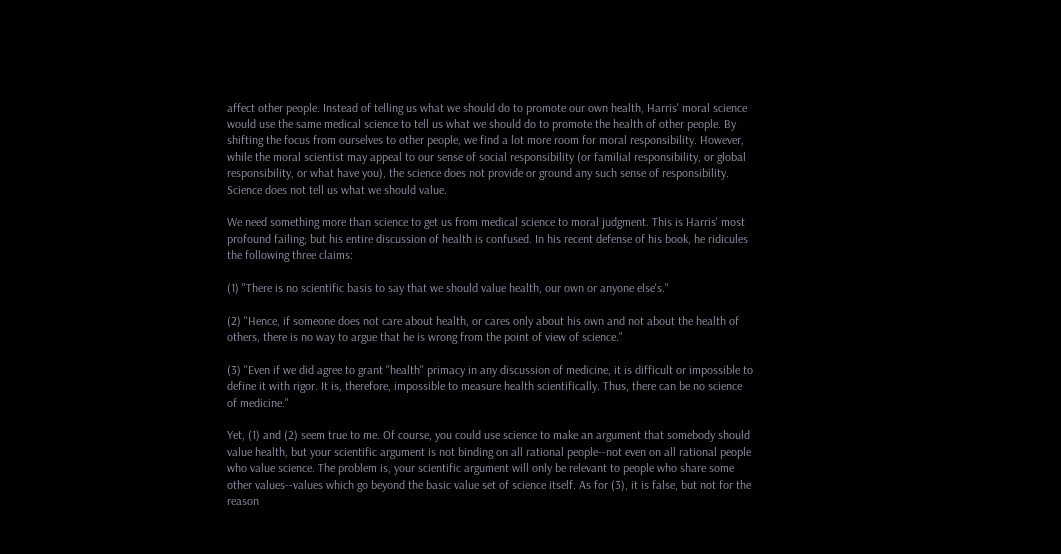affect other people. Instead of telling us what we should do to promote our own health, Harris' moral science would use the same medical science to tell us what we should do to promote the health of other people. By shifting the focus from ourselves to other people, we find a lot more room for moral responsibility. However, while the moral scientist may appeal to our sense of social responsibility (or familial responsibility, or global responsibility, or what have you), the science does not provide or ground any such sense of responsibility. Science does not tell us what we should value.

We need something more than science to get us from medical science to moral judgment. This is Harris' most profound failing; but his entire discussion of health is confused. In his recent defense of his book, he ridicules the following three claims:

(1) "There is no scientific basis to say that we should value health, our own or anyone else's."

(2) "Hence, if someone does not care about health, or cares only about his own and not about the health of others, there is no way to argue that he is wrong from the point of view of science."

(3) "Even if we did agree to grant "health" primacy in any discussion of medicine, it is difficult or impossible to define it with rigor. It is, therefore, impossible to measure health scientifically. Thus, there can be no science of medicine."

Yet, (1) and (2) seem true to me. Of course, you could use science to make an argument that somebody should value health, but your scientific argument is not binding on all rational people--not even on all rational people who value science. The problem is, your scientific argument will only be relevant to people who share some other values--values which go beyond the basic value set of science itself. As for (3), it is false, but not for the reason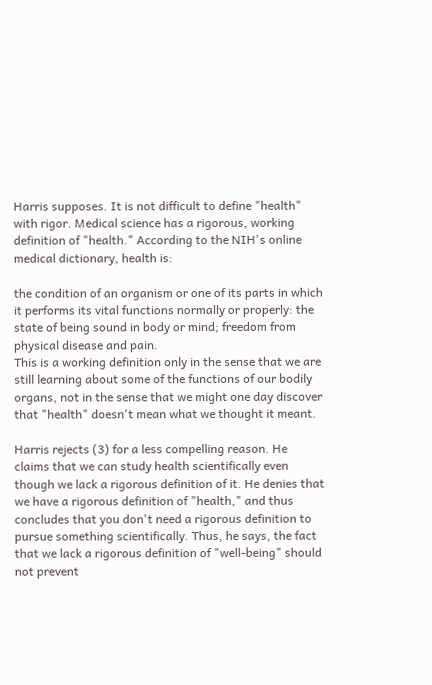Harris supposes. It is not difficult to define "health" with rigor. Medical science has a rigorous, working definition of "health." According to the NIH's online medical dictionary, health is:

the condition of an organism or one of its parts in which it performs its vital functions normally or properly: the state of being sound in body or mind; freedom from physical disease and pain.
This is a working definition only in the sense that we are still learning about some of the functions of our bodily organs, not in the sense that we might one day discover that "health" doesn't mean what we thought it meant.

Harris rejects (3) for a less compelling reason. He claims that we can study health scientifically even though we lack a rigorous definition of it. He denies that we have a rigorous definition of "health," and thus concludes that you don't need a rigorous definition to pursue something scientifically. Thus, he says, the fact that we lack a rigorous definition of "well-being" should not prevent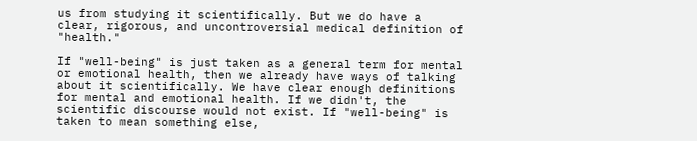us from studying it scientifically. But we do have a clear, rigorous, and uncontroversial medical definition of "health."

If "well-being" is just taken as a general term for mental or emotional health, then we already have ways of talking about it scientifically. We have clear enough definitions for mental and emotional health. If we didn't, the scientific discourse would not exist. If "well-being" is taken to mean something else,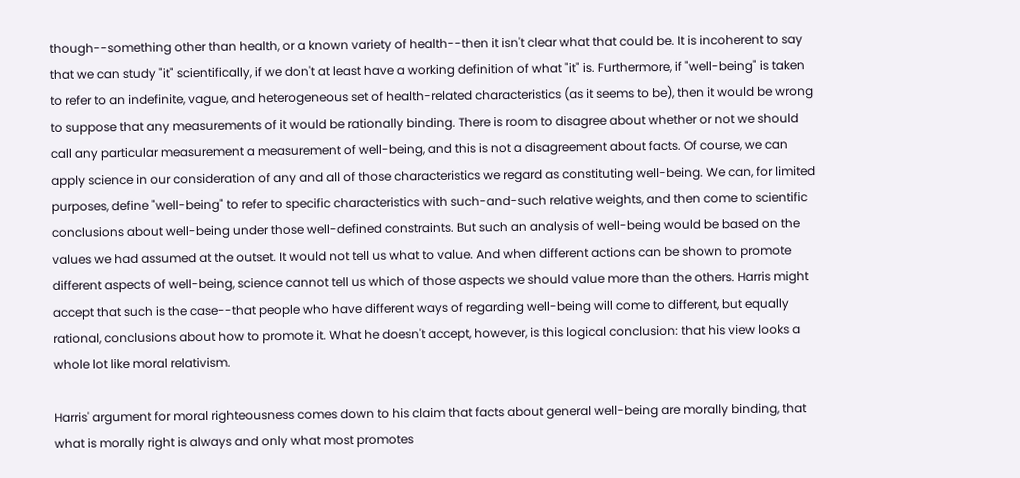though--something other than health, or a known variety of health--then it isn't clear what that could be. It is incoherent to say that we can study "it" scientifically, if we don't at least have a working definition of what "it" is. Furthermore, if "well-being" is taken to refer to an indefinite, vague, and heterogeneous set of health-related characteristics (as it seems to be), then it would be wrong to suppose that any measurements of it would be rationally binding. There is room to disagree about whether or not we should call any particular measurement a measurement of well-being, and this is not a disagreement about facts. Of course, we can apply science in our consideration of any and all of those characteristics we regard as constituting well-being. We can, for limited purposes, define "well-being" to refer to specific characteristics with such-and-such relative weights, and then come to scientific conclusions about well-being under those well-defined constraints. But such an analysis of well-being would be based on the values we had assumed at the outset. It would not tell us what to value. And when different actions can be shown to promote different aspects of well-being, science cannot tell us which of those aspects we should value more than the others. Harris might accept that such is the case--that people who have different ways of regarding well-being will come to different, but equally rational, conclusions about how to promote it. What he doesn't accept, however, is this logical conclusion: that his view looks a whole lot like moral relativism.

Harris' argument for moral righteousness comes down to his claim that facts about general well-being are morally binding, that what is morally right is always and only what most promotes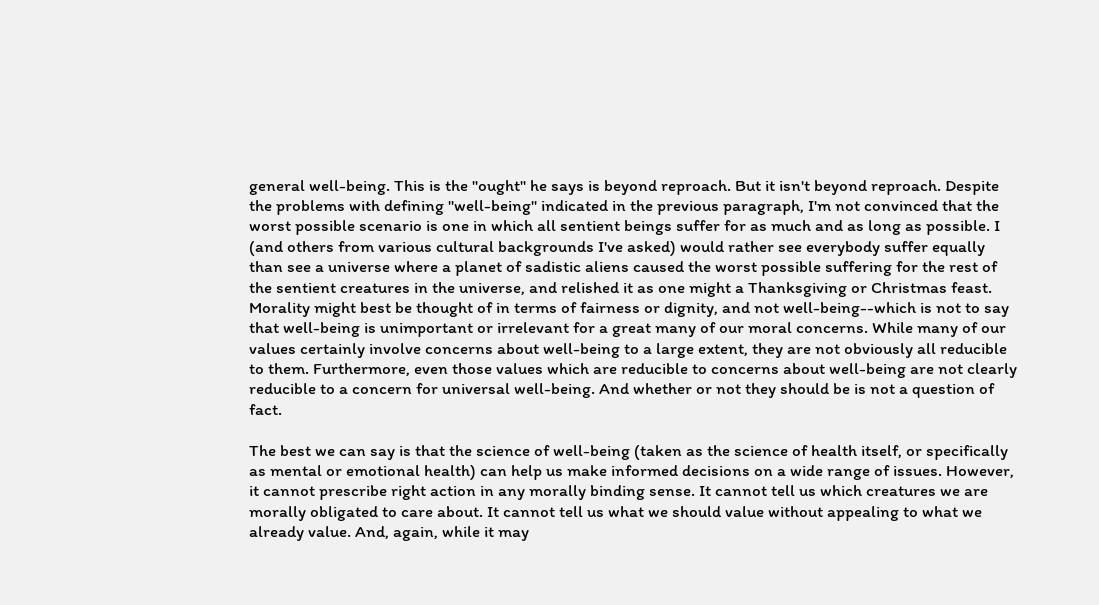general well-being. This is the "ought" he says is beyond reproach. But it isn't beyond reproach. Despite the problems with defining "well-being" indicated in the previous paragraph, I'm not convinced that the worst possible scenario is one in which all sentient beings suffer for as much and as long as possible. I (and others from various cultural backgrounds I've asked) would rather see everybody suffer equally than see a universe where a planet of sadistic aliens caused the worst possible suffering for the rest of the sentient creatures in the universe, and relished it as one might a Thanksgiving or Christmas feast. Morality might best be thought of in terms of fairness or dignity, and not well-being--which is not to say that well-being is unimportant or irrelevant for a great many of our moral concerns. While many of our values certainly involve concerns about well-being to a large extent, they are not obviously all reducible to them. Furthermore, even those values which are reducible to concerns about well-being are not clearly reducible to a concern for universal well-being. And whether or not they should be is not a question of fact.

The best we can say is that the science of well-being (taken as the science of health itself, or specifically as mental or emotional health) can help us make informed decisions on a wide range of issues. However, it cannot prescribe right action in any morally binding sense. It cannot tell us which creatures we are morally obligated to care about. It cannot tell us what we should value without appealing to what we already value. And, again, while it may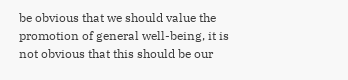be obvious that we should value the promotion of general well-being, it is not obvious that this should be our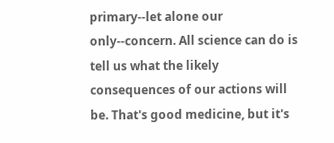primary--let alone our only--concern. All science can do is tell us what the likely consequences of our actions will be. That's good medicine, but it's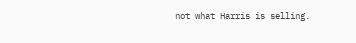not what Harris is selling.